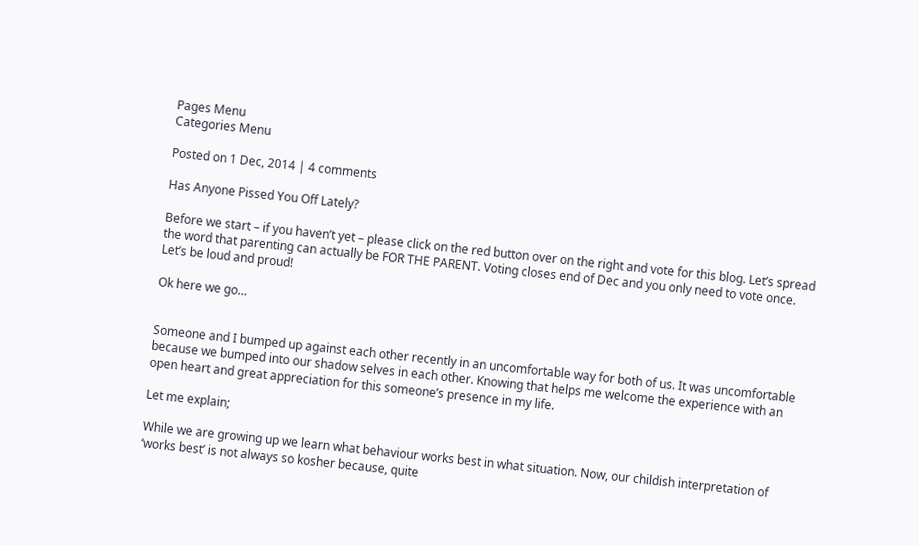Pages Menu
Categories Menu

Posted on 1 Dec, 2014 | 4 comments

Has Anyone Pissed You Off Lately?

Before we start – if you haven’t yet – please click on the red button over on the right and vote for this blog. Let’s spread the word that parenting can actually be FOR THE PARENT. Voting closes end of Dec and you only need to vote once. Let’s be loud and proud!

Ok here we go…


Someone and I bumped up against each other recently in an uncomfortable way for both of us. It was uncomfortable because we bumped into our shadow selves in each other. Knowing that helps me welcome the experience with an open heart and great appreciation for this someone’s presence in my life.

Let me explain;

While we are growing up we learn what behaviour works best in what situation. Now, our childish interpretation of ‘works best’ is not always so kosher because, quite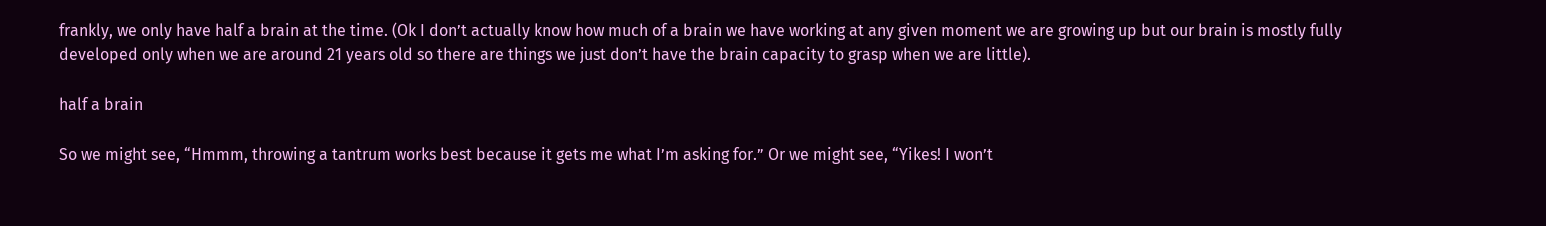frankly, we only have half a brain at the time. (Ok I don’t actually know how much of a brain we have working at any given moment we are growing up but our brain is mostly fully developed only when we are around 21 years old so there are things we just don’t have the brain capacity to grasp when we are little).

half a brain

So we might see, “Hmmm, throwing a tantrum works best because it gets me what I’m asking for.” Or we might see, “Yikes! I won’t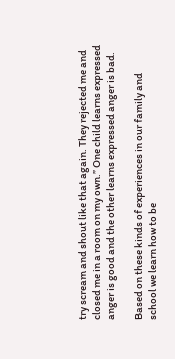try scream and shout like that again. They rejected me and closed me in a room on my own.” One child learns expressed anger is good and the other learns expressed anger is bad.

Based on these kinds of experiences in our family and school we learn how to be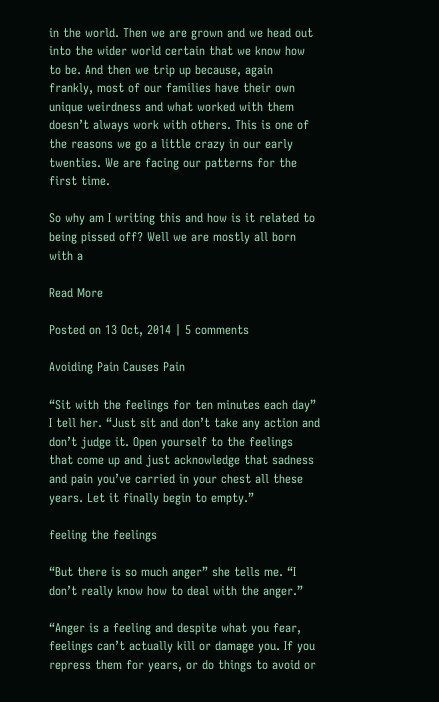in the world. Then we are grown and we head out into the wider world certain that we know how to be. And then we trip up because, again frankly, most of our families have their own unique weirdness and what worked with them doesn’t always work with others. This is one of the reasons we go a little crazy in our early twenties. We are facing our patterns for the first time.

So why am I writing this and how is it related to being pissed off? Well we are mostly all born with a

Read More

Posted on 13 Oct, 2014 | 5 comments

Avoiding Pain Causes Pain

“Sit with the feelings for ten minutes each day” I tell her. “Just sit and don’t take any action and don’t judge it. Open yourself to the feelings that come up and just acknowledge that sadness and pain you’ve carried in your chest all these years. Let it finally begin to empty.”

feeling the feelings

“But there is so much anger” she tells me. “I don’t really know how to deal with the anger.”

“Anger is a feeling and despite what you fear, feelings can’t actually kill or damage you. If you repress them for years, or do things to avoid or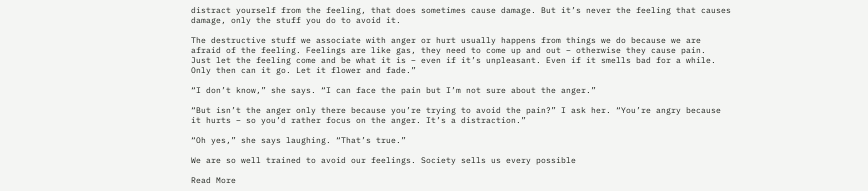distract yourself from the feeling, that does sometimes cause damage. But it’s never the feeling that causes damage, only the stuff you do to avoid it.

The destructive stuff we associate with anger or hurt usually happens from things we do because we are afraid of the feeling. Feelings are like gas, they need to come up and out – otherwise they cause pain.  Just let the feeling come and be what it is – even if it’s unpleasant. Even if it smells bad for a while. Only then can it go. Let it flower and fade.”

“I don’t know,” she says. “I can face the pain but I’m not sure about the anger.”

“But isn’t the anger only there because you’re trying to avoid the pain?” I ask her. “You’re angry because it hurts – so you’d rather focus on the anger. It’s a distraction.”

“Oh yes,” she says laughing. “That’s true.”

We are so well trained to avoid our feelings. Society sells us every possible

Read More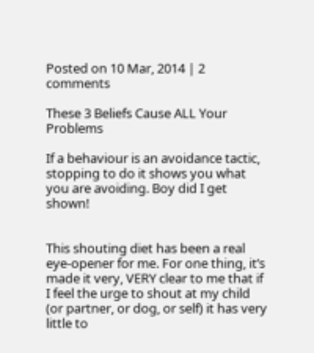Posted on 10 Mar, 2014 | 2 comments

These 3 Beliefs Cause ALL Your Problems

If a behaviour is an avoidance tactic, stopping to do it shows you what you are avoiding. Boy did I get shown!


This shouting diet has been a real eye-opener for me. For one thing, it’s made it very, VERY clear to me that if I feel the urge to shout at my child (or partner, or dog, or self) it has very little to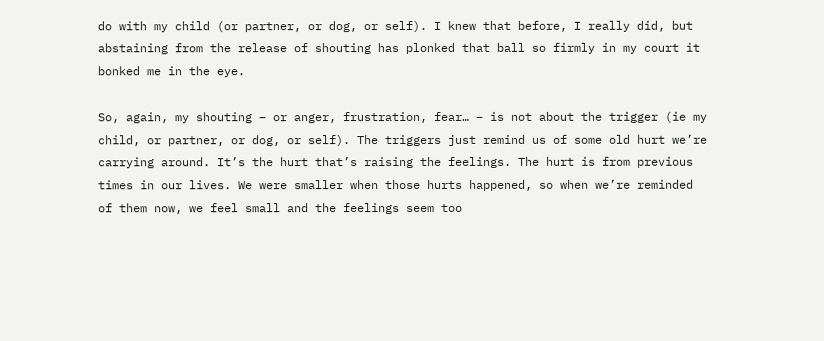do with my child (or partner, or dog, or self). I knew that before, I really did, but abstaining from the release of shouting has plonked that ball so firmly in my court it bonked me in the eye.

So, again, my shouting – or anger, frustration, fear… – is not about the trigger (ie my child, or partner, or dog, or self). The triggers just remind us of some old hurt we’re carrying around. It’s the hurt that’s raising the feelings. The hurt is from previous times in our lives. We were smaller when those hurts happened, so when we’re reminded of them now, we feel small and the feelings seem too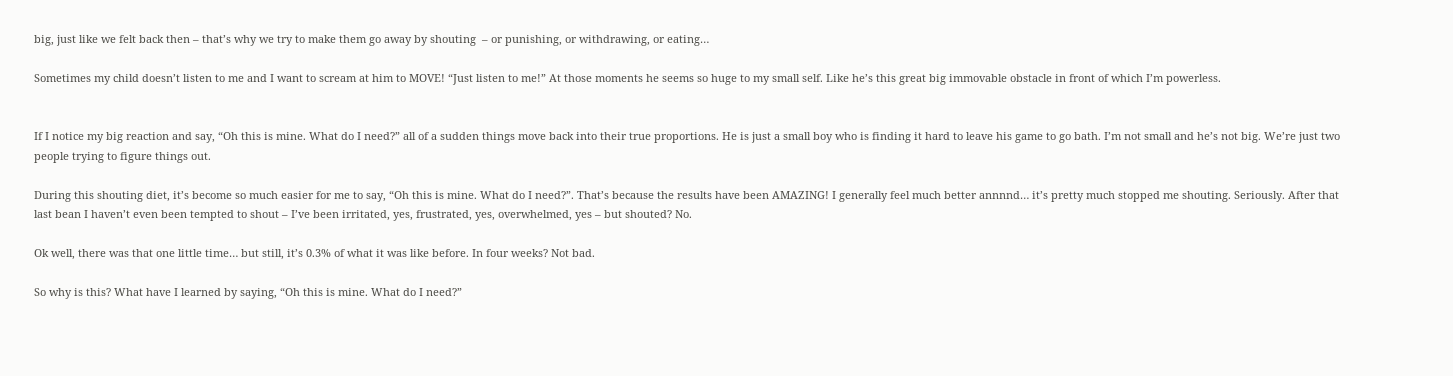big, just like we felt back then – that’s why we try to make them go away by shouting  – or punishing, or withdrawing, or eating…

Sometimes my child doesn’t listen to me and I want to scream at him to MOVE! “Just listen to me!” At those moments he seems so huge to my small self. Like he’s this great big immovable obstacle in front of which I’m powerless.


If I notice my big reaction and say, “Oh this is mine. What do I need?” all of a sudden things move back into their true proportions. He is just a small boy who is finding it hard to leave his game to go bath. I’m not small and he’s not big. We’re just two people trying to figure things out.

During this shouting diet, it’s become so much easier for me to say, “Oh this is mine. What do I need?”. That’s because the results have been AMAZING! I generally feel much better annnnd… it’s pretty much stopped me shouting. Seriously. After that last bean I haven’t even been tempted to shout – I’ve been irritated, yes, frustrated, yes, overwhelmed, yes – but shouted? No.

Ok well, there was that one little time… but still, it’s 0.3% of what it was like before. In four weeks? Not bad.

So why is this? What have I learned by saying, “Oh this is mine. What do I need?”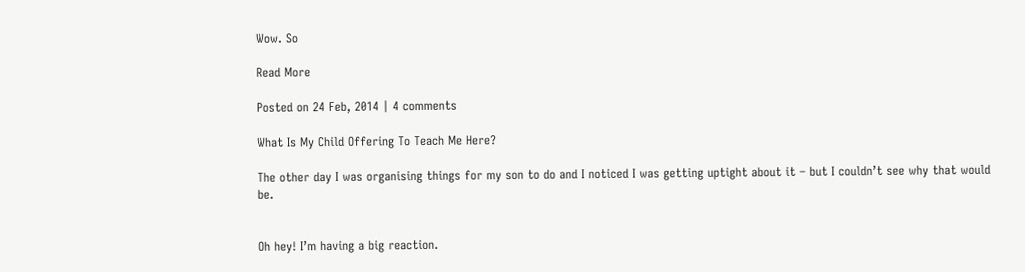Wow. So

Read More

Posted on 24 Feb, 2014 | 4 comments

What Is My Child Offering To Teach Me Here?

The other day I was organising things for my son to do and I noticed I was getting uptight about it – but I couldn’t see why that would be.


Oh hey! I’m having a big reaction.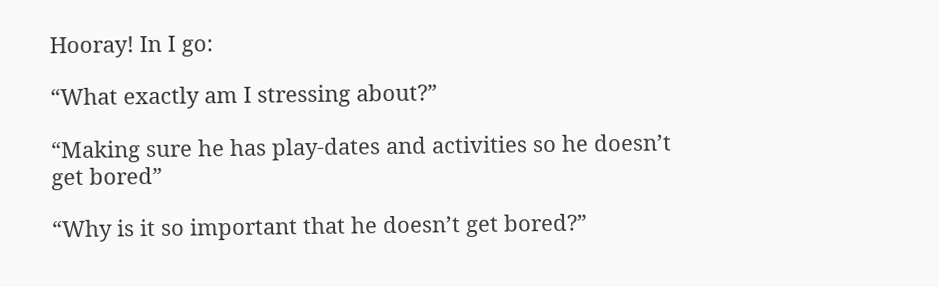Hooray! In I go:

“What exactly am I stressing about?”

“Making sure he has play-dates and activities so he doesn’t get bored”

“Why is it so important that he doesn’t get bored?”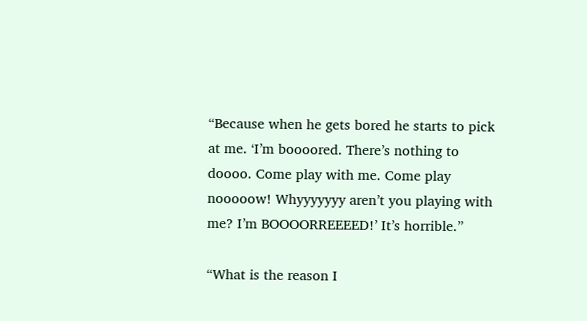“Because when he gets bored he starts to pick at me. ‘I’m boooored. There’s nothing to doooo. Come play with me. Come play nooooow! Whyyyyyyy aren’t you playing with me? I’m BOOOORREEEED!’ It’s horrible.”

“What is the reason I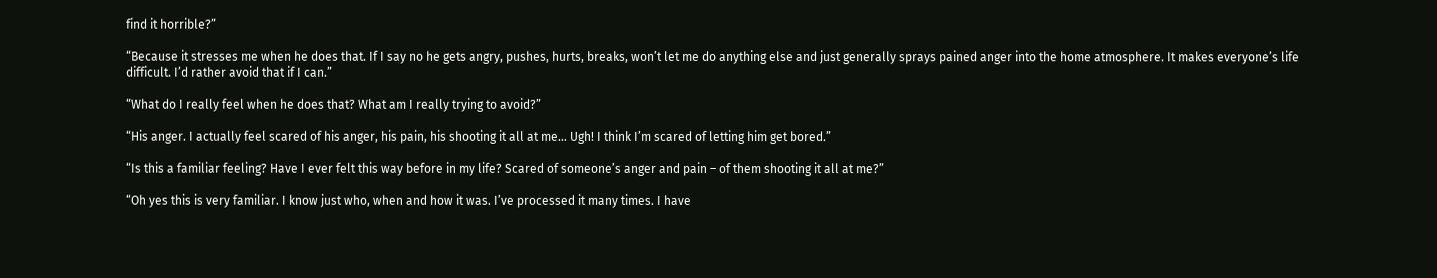find it horrible?”

“Because it stresses me when he does that. If I say no he gets angry, pushes, hurts, breaks, won’t let me do anything else and just generally sprays pained anger into the home atmosphere. It makes everyone’s life difficult. I’d rather avoid that if I can.”

“What do I really feel when he does that? What am I really trying to avoid?”

“His anger. I actually feel scared of his anger, his pain, his shooting it all at me… Ugh! I think I’m scared of letting him get bored.”

“Is this a familiar feeling? Have I ever felt this way before in my life? Scared of someone’s anger and pain – of them shooting it all at me?”

“Oh yes this is very familiar. I know just who, when and how it was. I’ve processed it many times. I have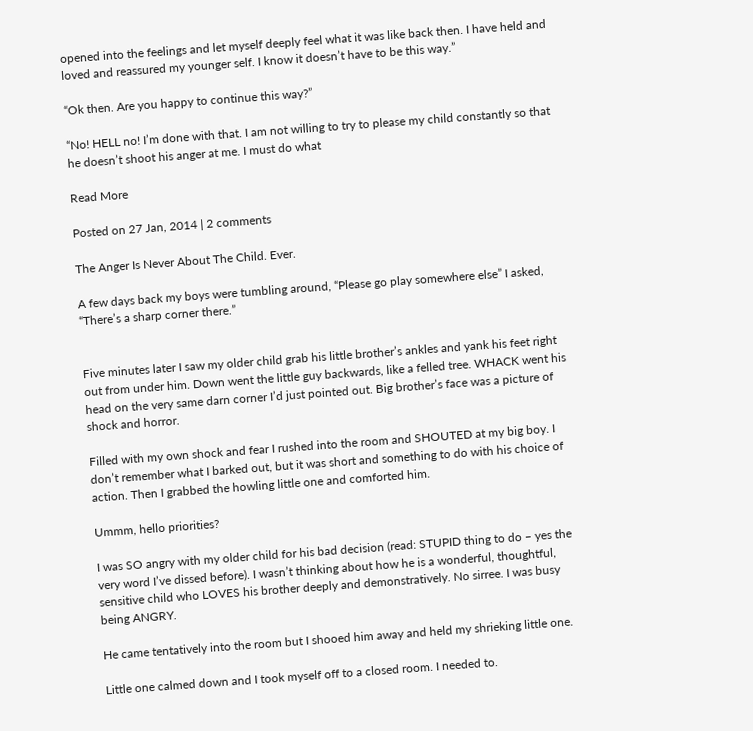opened into the feelings and let myself deeply feel what it was like back then. I have held and loved and reassured my younger self. I know it doesn’t have to be this way.”

“Ok then. Are you happy to continue this way?”

“No! HELL no! I’m done with that. I am not willing to try to please my child constantly so that he doesn’t shoot his anger at me. I must do what

Read More

Posted on 27 Jan, 2014 | 2 comments

The Anger Is Never About The Child. Ever.

A few days back my boys were tumbling around, “Please go play somewhere else” I asked, “There’s a sharp corner there.”


Five minutes later I saw my older child grab his little brother’s ankles and yank his feet right out from under him. Down went the little guy backwards, like a felled tree. WHACK went his head on the very same darn corner I’d just pointed out. Big brother’s face was a picture of shock and horror.

Filled with my own shock and fear I rushed into the room and SHOUTED at my big boy. I don’t remember what I barked out, but it was short and something to do with his choice of action. Then I grabbed the howling little one and comforted him.

Ummm, hello priorities?

I was SO angry with my older child for his bad decision (read: STUPID thing to do – yes the very word I’ve dissed before). I wasn’t thinking about how he is a wonderful, thoughtful, sensitive child who LOVES his brother deeply and demonstratively. No sirree. I was busy being ANGRY.

He came tentatively into the room but I shooed him away and held my shrieking little one.

Little one calmed down and I took myself off to a closed room. I needed to.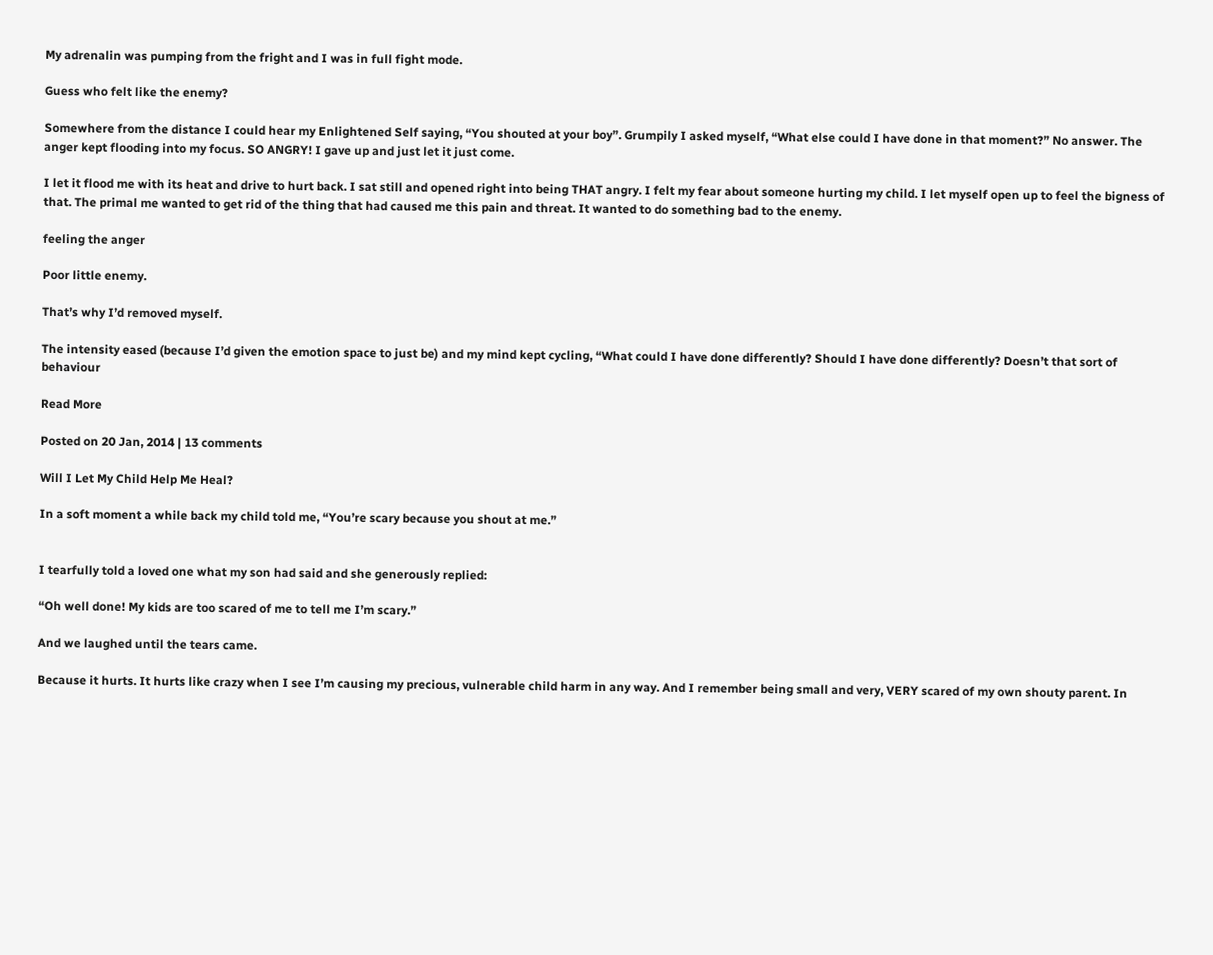My adrenalin was pumping from the fright and I was in full fight mode.

Guess who felt like the enemy?

Somewhere from the distance I could hear my Enlightened Self saying, “You shouted at your boy”. Grumpily I asked myself, “What else could I have done in that moment?” No answer. The anger kept flooding into my focus. SO ANGRY! I gave up and just let it just come.

I let it flood me with its heat and drive to hurt back. I sat still and opened right into being THAT angry. I felt my fear about someone hurting my child. I let myself open up to feel the bigness of that. The primal me wanted to get rid of the thing that had caused me this pain and threat. It wanted to do something bad to the enemy.

feeling the anger

Poor little enemy.

That’s why I’d removed myself.

The intensity eased (because I’d given the emotion space to just be) and my mind kept cycling, “What could I have done differently? Should I have done differently? Doesn’t that sort of behaviour

Read More

Posted on 20 Jan, 2014 | 13 comments

Will I Let My Child Help Me Heal?

In a soft moment a while back my child told me, “You’re scary because you shout at me.”


I tearfully told a loved one what my son had said and she generously replied:

“Oh well done! My kids are too scared of me to tell me I’m scary.”

And we laughed until the tears came.

Because it hurts. It hurts like crazy when I see I’m causing my precious, vulnerable child harm in any way. And I remember being small and very, VERY scared of my own shouty parent. In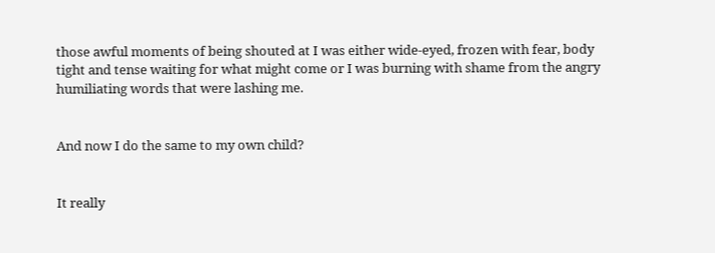those awful moments of being shouted at I was either wide-eyed, frozen with fear, body tight and tense waiting for what might come or I was burning with shame from the angry humiliating words that were lashing me.


And now I do the same to my own child?


It really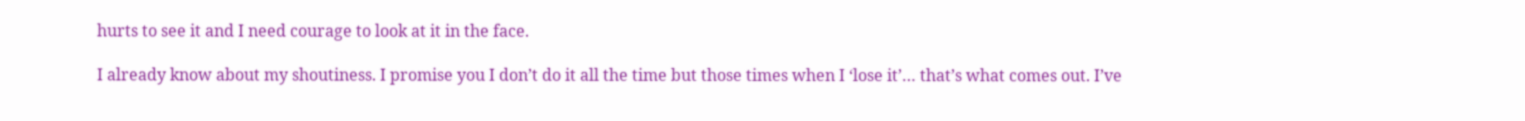hurts to see it and I need courage to look at it in the face.

I already know about my shoutiness. I promise you I don’t do it all the time but those times when I ‘lose it’… that’s what comes out. I’ve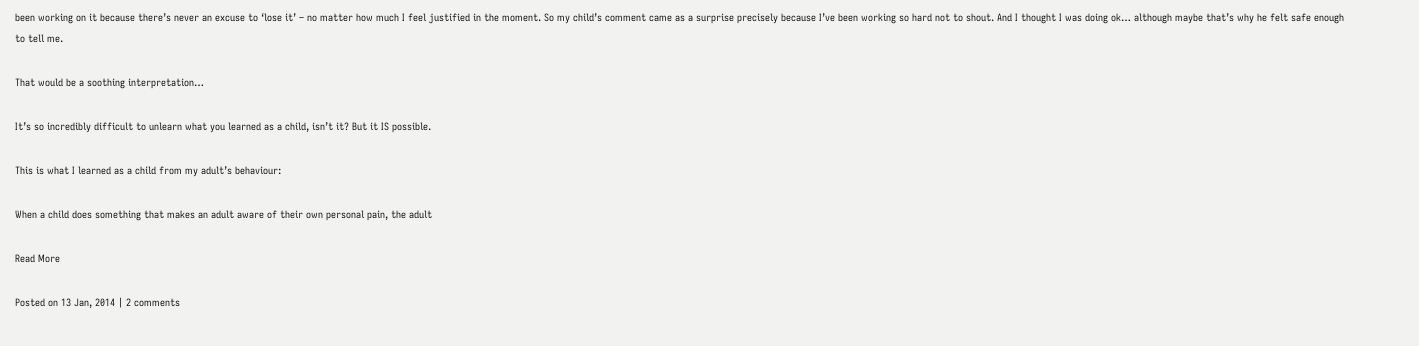been working on it because there’s never an excuse to ‘lose it’ – no matter how much I feel justified in the moment. So my child’s comment came as a surprise precisely because I’ve been working so hard not to shout. And I thought I was doing ok… although maybe that’s why he felt safe enough to tell me.

That would be a soothing interpretation…

It’s so incredibly difficult to unlearn what you learned as a child, isn’t it? But it IS possible.

This is what I learned as a child from my adult’s behaviour:

When a child does something that makes an adult aware of their own personal pain, the adult

Read More

Posted on 13 Jan, 2014 | 2 comments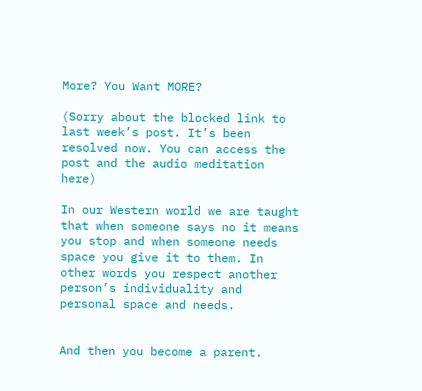More? You Want MORE?

(Sorry about the blocked link to last week’s post. It’s been resolved now. You can access the post and the audio meditation here)

In our Western world we are taught that when someone says no it means you stop and when someone needs space you give it to them. In other words you respect another person’s individuality and personal space and needs.


And then you become a parent.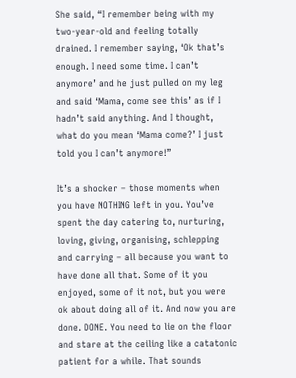She said, “I remember being with my two-year-old and feeling totally drained. I remember saying, ‘Ok that’s enough. I need some time. I can’t anymore’ and he just pulled on my leg and said ‘Mama, come see this’ as if I hadn’t said anything. And I thought, what do you mean ‘Mama come?’ I just told you I can’t anymore!”

It’s a shocker – those moments when you have NOTHING left in you. You’ve spent the day catering to, nurturing, loving, giving, organising, schlepping and carrying – all because you want to have done all that. Some of it you enjoyed, some of it not, but you were ok about doing all of it. And now you are done. DONE. You need to lie on the floor and stare at the ceiling like a catatonic patient for a while. That sounds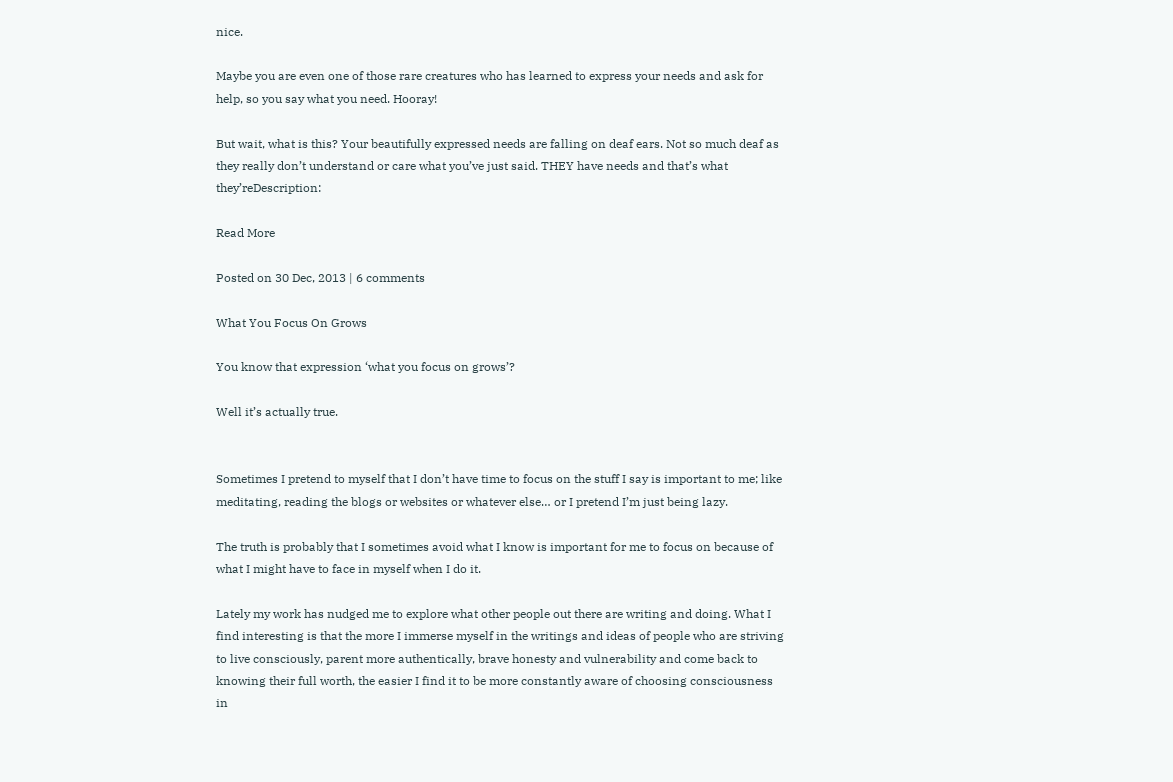nice.

Maybe you are even one of those rare creatures who has learned to express your needs and ask for help, so you say what you need. Hooray!

But wait, what is this? Your beautifully expressed needs are falling on deaf ears. Not so much deaf as they really don’t understand or care what you’ve just said. THEY have needs and that’s what they’reDescription:

Read More

Posted on 30 Dec, 2013 | 6 comments

What You Focus On Grows

You know that expression ‘what you focus on grows’?

Well it’s actually true.


Sometimes I pretend to myself that I don’t have time to focus on the stuff I say is important to me; like meditating, reading the blogs or websites or whatever else… or I pretend I’m just being lazy.

The truth is probably that I sometimes avoid what I know is important for me to focus on because of what I might have to face in myself when I do it.

Lately my work has nudged me to explore what other people out there are writing and doing. What I find interesting is that the more I immerse myself in the writings and ideas of people who are striving to live consciously, parent more authentically, brave honesty and vulnerability and come back to knowing their full worth, the easier I find it to be more constantly aware of choosing consciousness in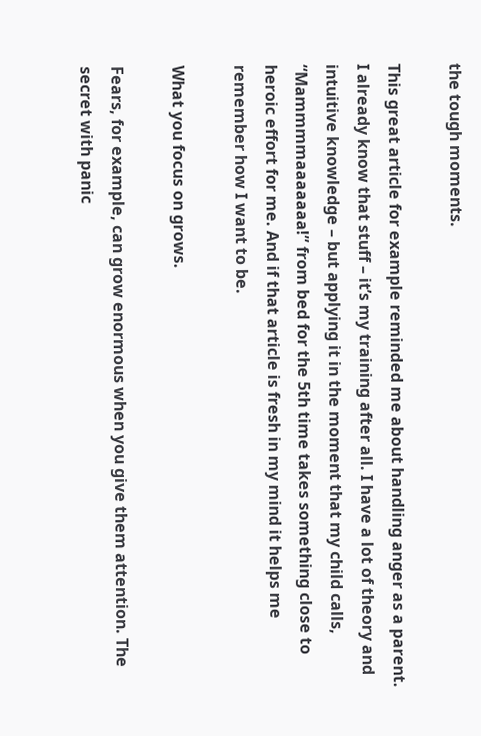the tough moments.

This great article for example reminded me about handling anger as a parent. I already know that stuff – it’s my training after all. I have a lot of theory and intuitive knowledge – but applying it in the moment that my child calls, “Mammmmaaaaaaa!” from bed for the 5th time takes something close to heroic effort for me. And if that article is fresh in my mind it helps me remember how I want to be.

What you focus on grows.

Fears, for example, can grow enormous when you give them attention. The secret with panic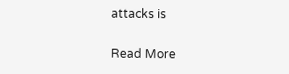attacks is

Read More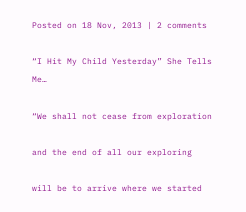Posted on 18 Nov, 2013 | 2 comments

“I Hit My Child Yesterday” She Tells Me…

“We shall not cease from exploration

and the end of all our exploring

will be to arrive where we started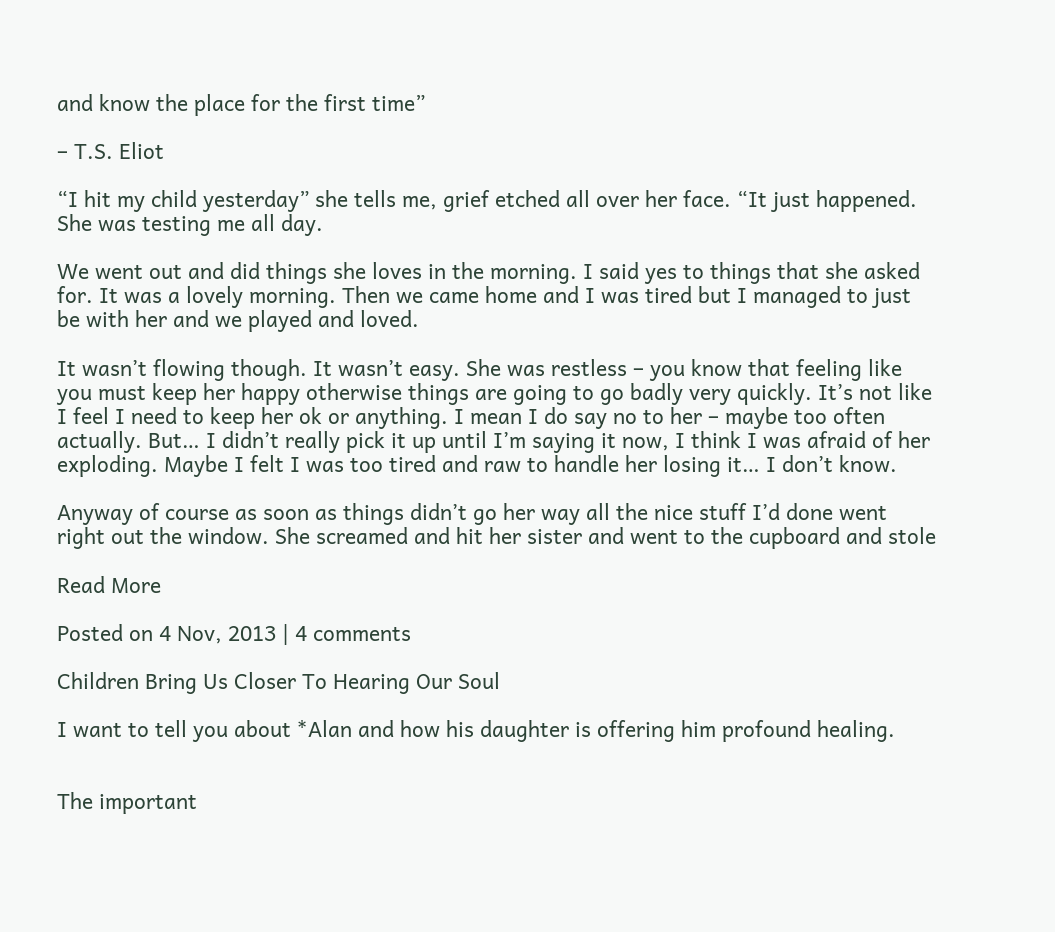and know the place for the first time”

– T.S. Eliot

“I hit my child yesterday” she tells me, grief etched all over her face. “It just happened. She was testing me all day.

We went out and did things she loves in the morning. I said yes to things that she asked for. It was a lovely morning. Then we came home and I was tired but I managed to just be with her and we played and loved.

It wasn’t flowing though. It wasn’t easy. She was restless – you know that feeling like you must keep her happy otherwise things are going to go badly very quickly. It’s not like I feel I need to keep her ok or anything. I mean I do say no to her – maybe too often actually. But… I didn’t really pick it up until I’m saying it now, I think I was afraid of her exploding. Maybe I felt I was too tired and raw to handle her losing it… I don’t know.

Anyway of course as soon as things didn’t go her way all the nice stuff I’d done went right out the window. She screamed and hit her sister and went to the cupboard and stole

Read More

Posted on 4 Nov, 2013 | 4 comments

Children Bring Us Closer To Hearing Our Soul

I want to tell you about *Alan and how his daughter is offering him profound healing.


The important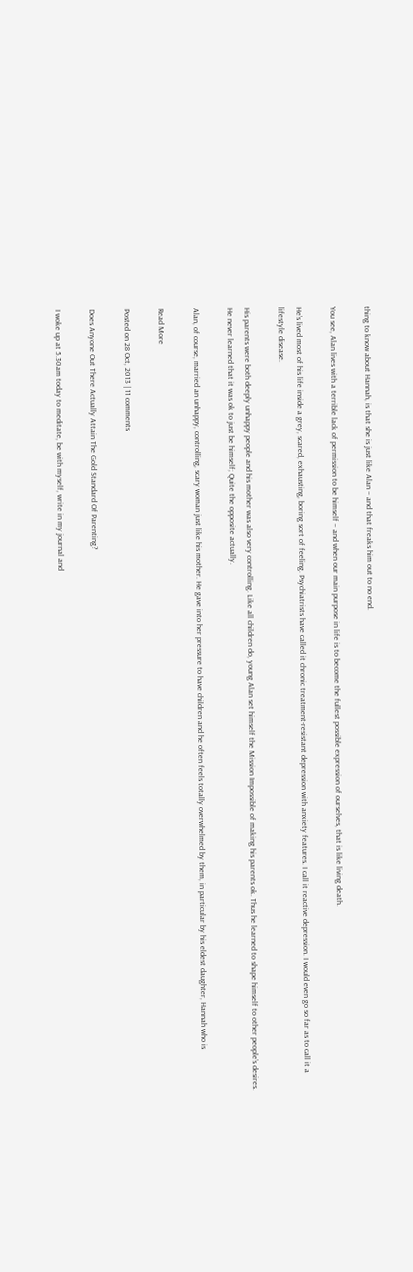thing to know about Hannah, is that she is just like Alan – and that freaks him out to no end.

You see, Alan lives with a terrible lack of permission to be himself – and when our main purpose in life is to become the fullest possible expression of ourselves, that is like living death.

He’s lived most of his life inside a grey, scared, exhausting, boring sort of feeling. Psychiatrists have called it chronic treatment-resistant depression with anxiety features. I call it reactive depression. I would even go so far as to call it a lifestyle disease.

His parents were both deeply unhappy people and his mother was also very controlling. Like all children do, young Alan set himself the Mission Impossible of making his parents ok. Thus he learned to shape himself to other people’s desires. He never learned that it was ok to just be himself; Quite the opposite actually.

Alan, of course, married an unhappy, controlling, scary woman just like his mother. He gave into her pressure to have children and he often feels totally overwhelmed by them, in particular by his eldest daughter, Hannah who is

Read More

Posted on 28 Oct, 2013 | 11 comments

Does Anyone Out There Actually Attain The Gold Standard Of Parenting?

I woke up at 5.30am today to meditate, be with myself, write in my journal and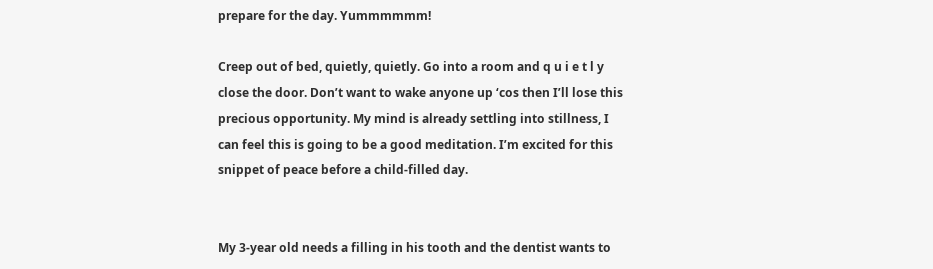prepare for the day. Yummmmmm!

Creep out of bed, quietly, quietly. Go into a room and q u i e t l y close the door. Don’t want to wake anyone up ‘cos then I’ll lose this precious opportunity. My mind is already settling into stillness, I can feel this is going to be a good meditation. I’m excited for this snippet of peace before a child-filled day.


My 3-year old needs a filling in his tooth and the dentist wants to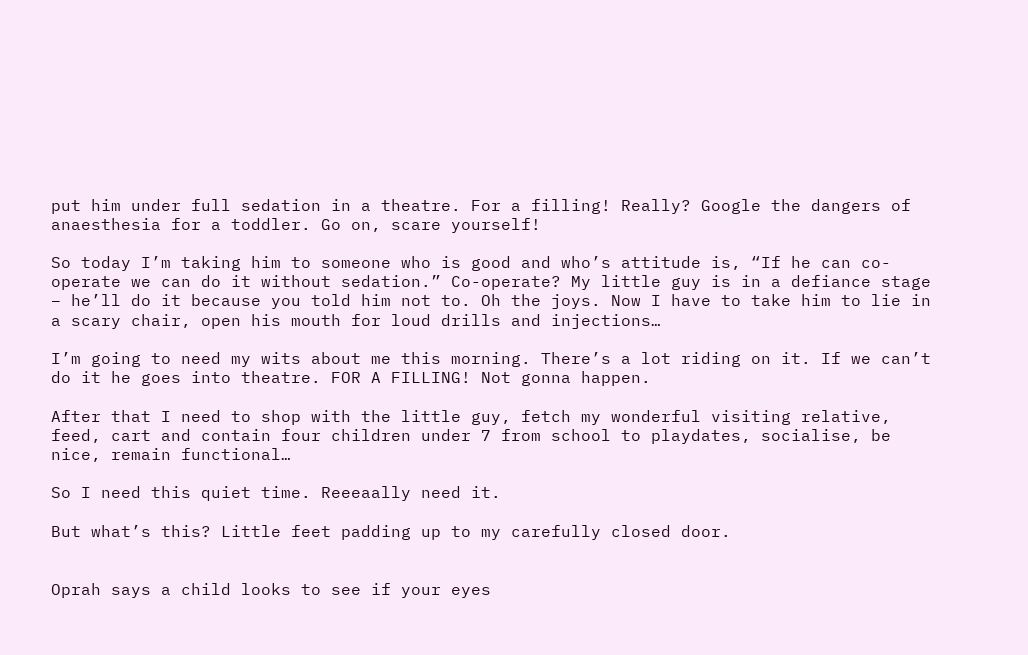put him under full sedation in a theatre. For a filling! Really? Google the dangers of anaesthesia for a toddler. Go on, scare yourself!

So today I’m taking him to someone who is good and who’s attitude is, “If he can co-operate we can do it without sedation.” Co-operate? My little guy is in a defiance stage – he’ll do it because you told him not to. Oh the joys. Now I have to take him to lie in a scary chair, open his mouth for loud drills and injections…

I’m going to need my wits about me this morning. There’s a lot riding on it. If we can’t do it he goes into theatre. FOR A FILLING! Not gonna happen.

After that I need to shop with the little guy, fetch my wonderful visiting relative, feed, cart and contain four children under 7 from school to playdates, socialise, be nice, remain functional…

So I need this quiet time. Reeeaally need it.

But what’s this? Little feet padding up to my carefully closed door.


Oprah says a child looks to see if your eyes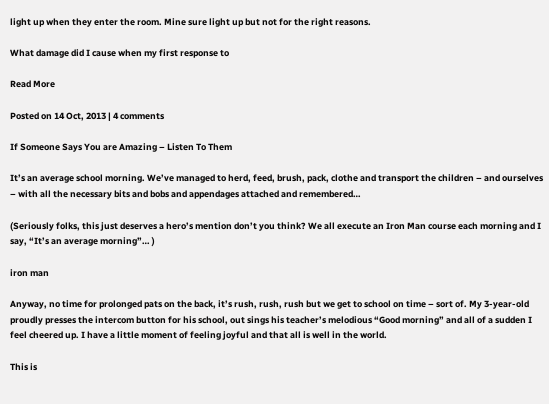light up when they enter the room. Mine sure light up but not for the right reasons.

What damage did I cause when my first response to

Read More

Posted on 14 Oct, 2013 | 4 comments

If Someone Says You are Amazing – Listen To Them

It’s an average school morning. We’ve managed to herd, feed, brush, pack, clothe and transport the children – and ourselves – with all the necessary bits and bobs and appendages attached and remembered…

(Seriously folks, this just deserves a hero’s mention don’t you think? We all execute an Iron Man course each morning and I say, “It’s an average morning”… )

iron man

Anyway, no time for prolonged pats on the back, it’s rush, rush, rush but we get to school on time – sort of. My 3-year-old proudly presses the intercom button for his school, out sings his teacher’s melodious “Good morning” and all of a sudden I feel cheered up. I have a little moment of feeling joyful and that all is well in the world.

This is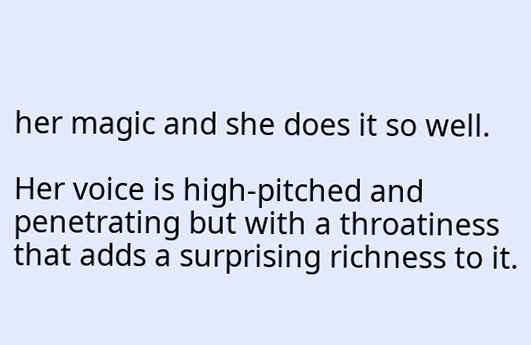her magic and she does it so well.

Her voice is high-pitched and penetrating but with a throatiness that adds a surprising richness to it.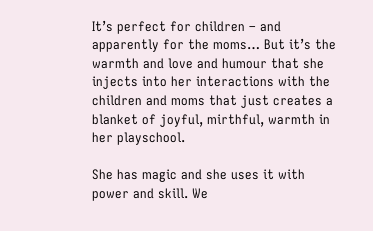It’s perfect for children – and apparently for the moms… But it’s the warmth and love and humour that she injects into her interactions with the children and moms that just creates a blanket of joyful, mirthful, warmth in her playschool.

She has magic and she uses it with power and skill. We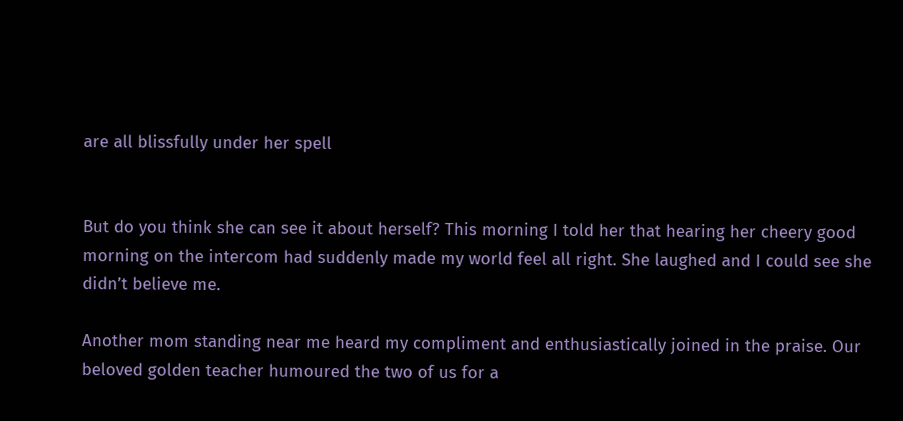are all blissfully under her spell


But do you think she can see it about herself? This morning I told her that hearing her cheery good morning on the intercom had suddenly made my world feel all right. She laughed and I could see she didn’t believe me.

Another mom standing near me heard my compliment and enthusiastically joined in the praise. Our beloved golden teacher humoured the two of us for a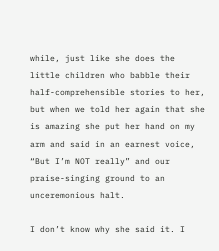while, just like she does the little children who babble their half-comprehensible stories to her, but when we told her again that she is amazing she put her hand on my arm and said in an earnest voice, “But I’m NOT really” and our praise-singing ground to an unceremonious halt.

I don’t know why she said it. I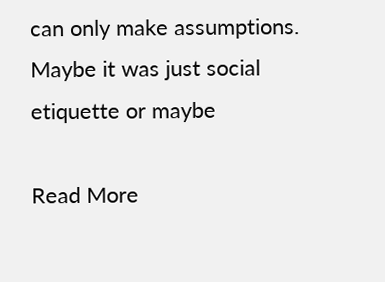can only make assumptions. Maybe it was just social etiquette or maybe

Read More